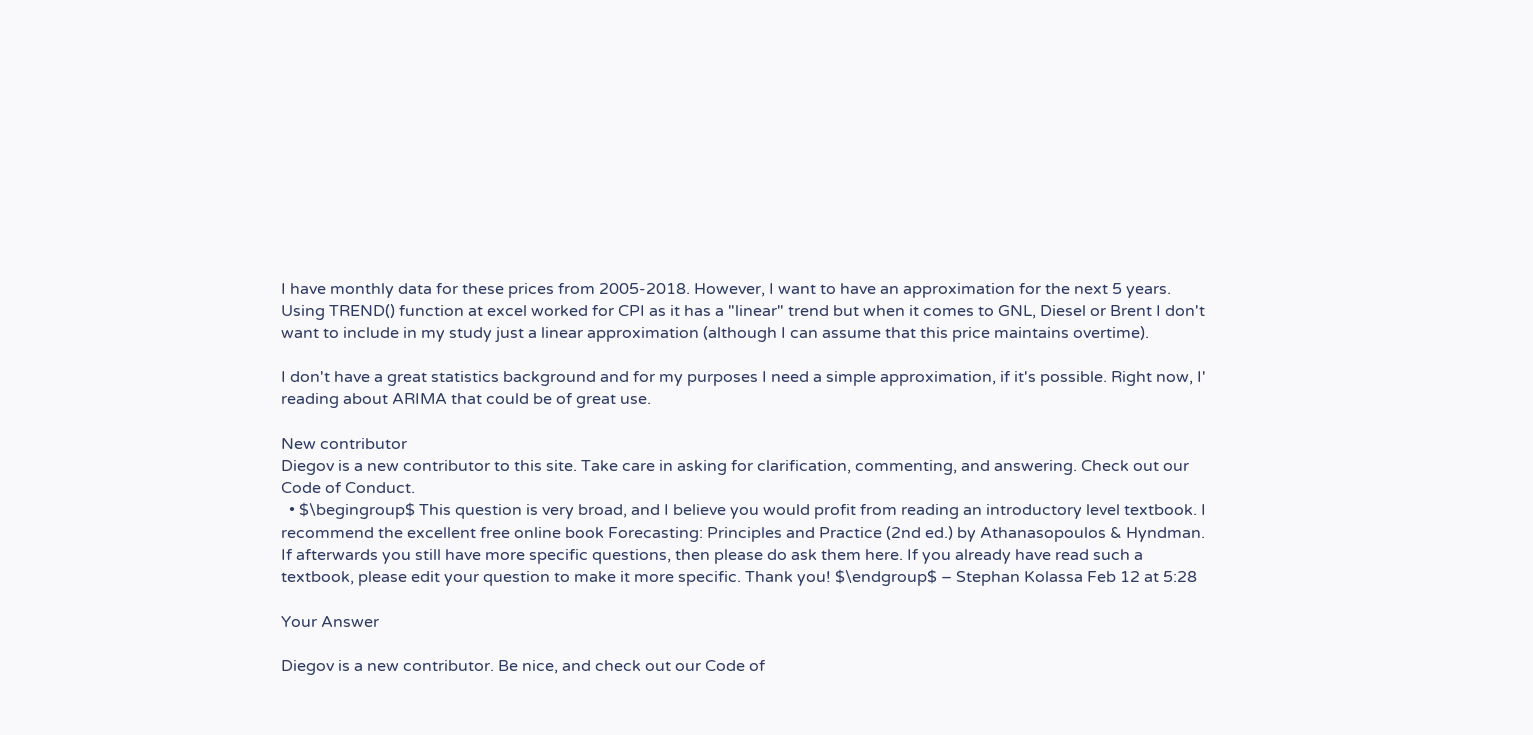I have monthly data for these prices from 2005-2018. However, I want to have an approximation for the next 5 years. Using TREND() function at excel worked for CPI as it has a "linear" trend but when it comes to GNL, Diesel or Brent I don't want to include in my study just a linear approximation (although I can assume that this price maintains overtime).

I don't have a great statistics background and for my purposes I need a simple approximation, if it's possible. Right now, I' reading about ARIMA that could be of great use.

New contributor
Diegov is a new contributor to this site. Take care in asking for clarification, commenting, and answering. Check out our Code of Conduct.
  • $\begingroup$ This question is very broad, and I believe you would profit from reading an introductory level textbook. I recommend the excellent free online book Forecasting: Principles and Practice (2nd ed.) by Athanasopoulos & Hyndman. If afterwards you still have more specific questions, then please do ask them here. If you already have read such a textbook, please edit your question to make it more specific. Thank you! $\endgroup$ – Stephan Kolassa Feb 12 at 5:28

Your Answer

Diegov is a new contributor. Be nice, and check out our Code of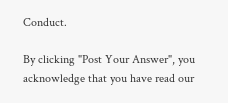Conduct.

By clicking "Post Your Answer", you acknowledge that you have read our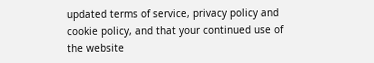updated terms of service, privacy policy and cookie policy, and that your continued use of the website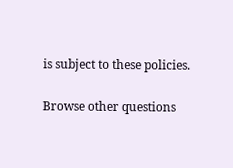is subject to these policies.

Browse other questions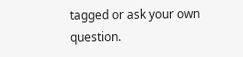tagged or ask your own question.